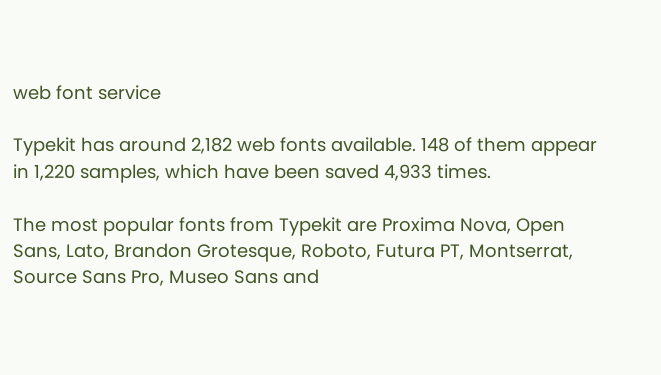web font service

Typekit has around 2,182 web fonts available. 148 of them appear in 1,220 samples, which have been saved 4,933 times.

The most popular fonts from Typekit are Proxima Nova, Open Sans, Lato, Brandon Grotesque, Roboto, Futura PT, Montserrat, Source Sans Pro, Museo Sans and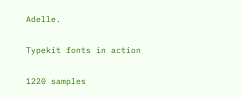Adelle.

Typekit fonts in action

1220 samples